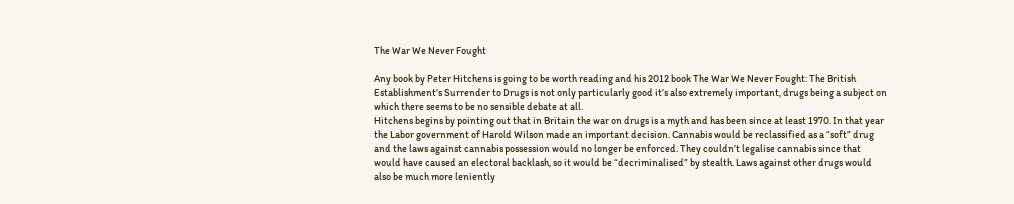The War We Never Fought

Any book by Peter Hitchens is going to be worth reading and his 2012 book The War We Never Fought: The British Establishment’s Surrender to Drugs is not only particularly good it’s also extremely important, drugs being a subject on which there seems to be no sensible debate at all.
Hitchens begins by pointing out that in Britain the war on drugs is a myth and has been since at least 1970. In that year the Labor government of Harold Wilson made an important decision. Cannabis would be reclassified as a “soft” drug and the laws against cannabis possession would no longer be enforced. They couldn’t legalise cannabis since that would have caused an electoral backlash, so it would be “decriminalised” by stealth. Laws against other drugs would also be much more leniently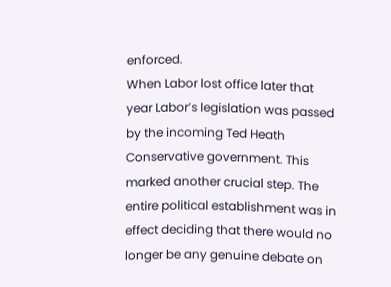enforced.
When Labor lost office later that year Labor’s legislation was passed by the incoming Ted Heath Conservative government. This marked another crucial step. The entire political establishment was in effect deciding that there would no longer be any genuine debate on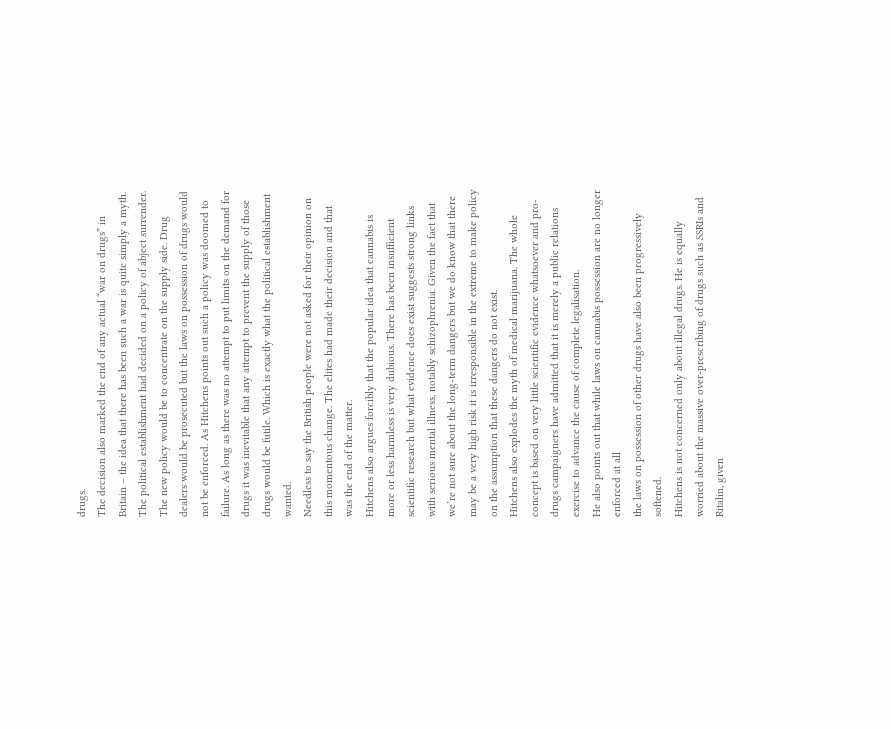drugs.
The decision also marked the end of any actual “war on drugs” in Britain – the idea that there has been such a war is quite simply a myth. The political establishment had decided on a policy of abject surrender.
The new policy would be to concentrate on the supply side. Drug dealers would be prosecuted but the laws on possession of drugs would not be enforced. As Hitchens points out such a policy was doomed to failure. As long as there was no attempt to put limits on the demand for drugs it was inevitable that any attempt to prevent the supply of those drugs would be futile. Which is exactly what the political establishment wanted.
Needless to say the British people were not asked for their opinion on this momentous change. The elites had made their decision and that was the end of the matter.
Hitchens also argues forcibly that the popular idea that cannabis is more or less harmless is very dubious. There has been insufficient scientific research but what evidence does exist suggests strong links with serious mental illness, notably schizophrenia. Given the fact that we’re not sure about the long-term dangers but we do know that there may be a very high risk it is irresponsible in the extreme to make policy on the assumption that these dangers do not exist.
Hitchens also explodes the myth of medical marijuana. The whole concept is based on very little scientific evidence whatsoever and pro-drugs campaigners have admitted that it is merely a public relations exercise to advance the cause of complete legalisation.
He also points out that while laws on cannabis possession are no longer enforced at all
the laws on possession of other drugs have also been progressively softened.
Hitchens is not concerned only about illegal drugs. He is equally worried about the massive over-prescribing of drugs such as SSRIs and Ritalin, given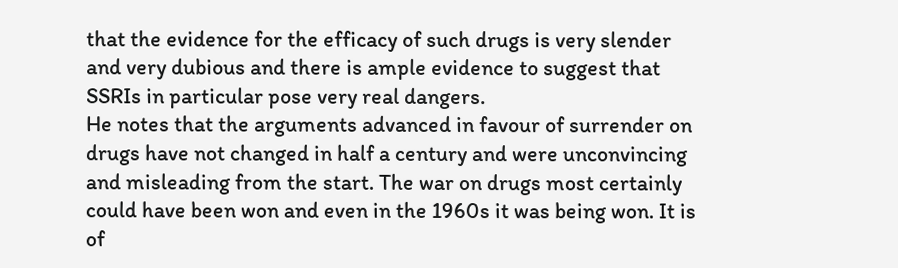that the evidence for the efficacy of such drugs is very slender and very dubious and there is ample evidence to suggest that SSRIs in particular pose very real dangers.
He notes that the arguments advanced in favour of surrender on drugs have not changed in half a century and were unconvincing and misleading from the start. The war on drugs most certainly could have been won and even in the 1960s it was being won. It is of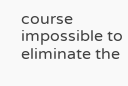course impossible to eliminate the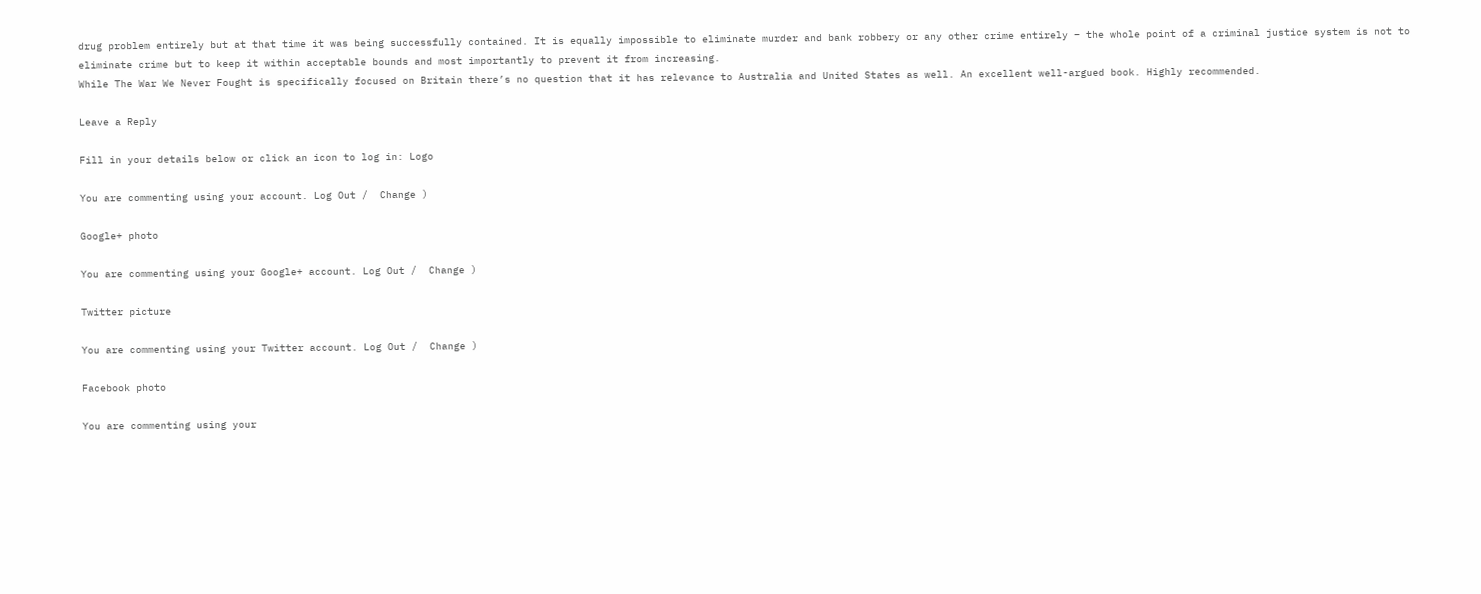drug problem entirely but at that time it was being successfully contained. It is equally impossible to eliminate murder and bank robbery or any other crime entirely – the whole point of a criminal justice system is not to eliminate crime but to keep it within acceptable bounds and most importantly to prevent it from increasing.
While The War We Never Fought is specifically focused on Britain there’s no question that it has relevance to Australia and United States as well. An excellent well-argued book. Highly recommended.

Leave a Reply

Fill in your details below or click an icon to log in: Logo

You are commenting using your account. Log Out /  Change )

Google+ photo

You are commenting using your Google+ account. Log Out /  Change )

Twitter picture

You are commenting using your Twitter account. Log Out /  Change )

Facebook photo

You are commenting using your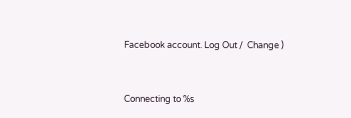Facebook account. Log Out /  Change )


Connecting to %s